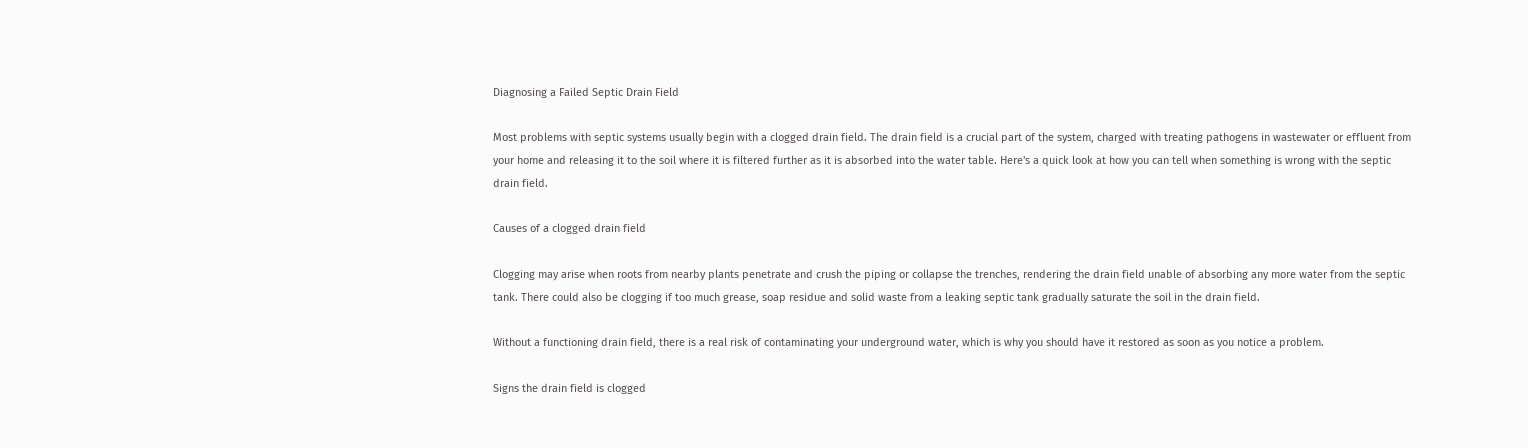Diagnosing a Failed Septic Drain Field

Most problems with septic systems usually begin with a clogged drain field. The drain field is a crucial part of the system, charged with treating pathogens in wastewater or effluent from your home and releasing it to the soil where it is filtered further as it is absorbed into the water table. Here's a quick look at how you can tell when something is wrong with the septic drain field.

Causes of a clogged drain field

Clogging may arise when roots from nearby plants penetrate and crush the piping or collapse the trenches, rendering the drain field unable of absorbing any more water from the septic tank. There could also be clogging if too much grease, soap residue and solid waste from a leaking septic tank gradually saturate the soil in the drain field.

Without a functioning drain field, there is a real risk of contaminating your underground water, which is why you should have it restored as soon as you notice a problem.

Signs the drain field is clogged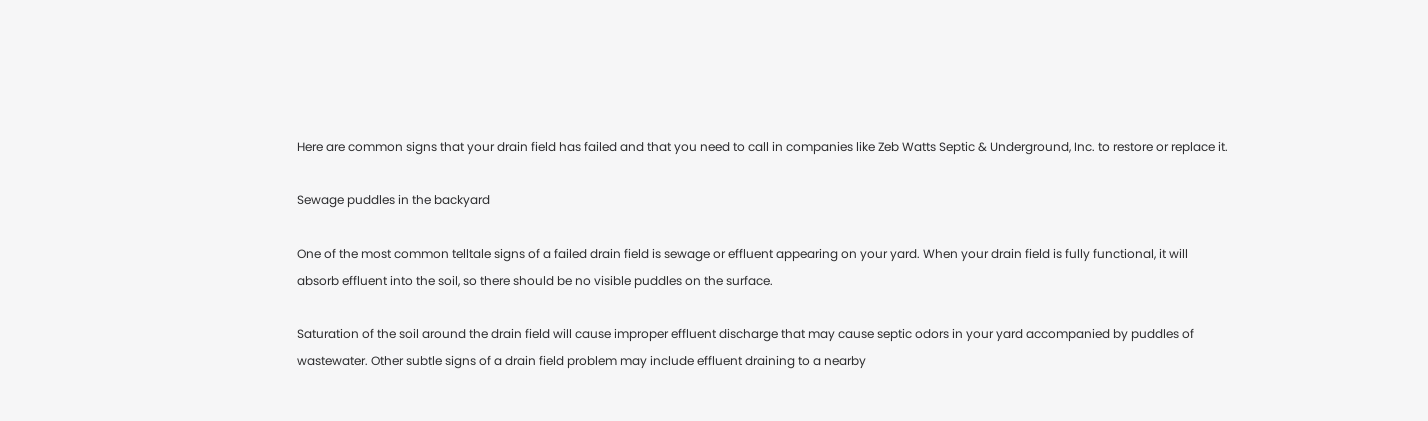Here are common signs that your drain field has failed and that you need to call in companies like Zeb Watts Septic & Underground, Inc. to restore or replace it.

Sewage puddles in the backyard

One of the most common telltale signs of a failed drain field is sewage or effluent appearing on your yard. When your drain field is fully functional, it will absorb effluent into the soil, so there should be no visible puddles on the surface.

Saturation of the soil around the drain field will cause improper effluent discharge that may cause septic odors in your yard accompanied by puddles of wastewater. Other subtle signs of a drain field problem may include effluent draining to a nearby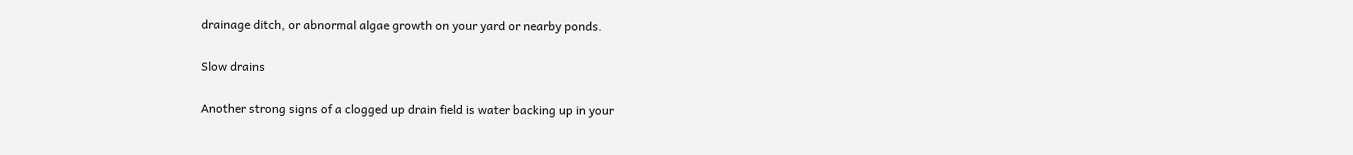drainage ditch, or abnormal algae growth on your yard or nearby ponds.

Slow drains

Another strong signs of a clogged up drain field is water backing up in your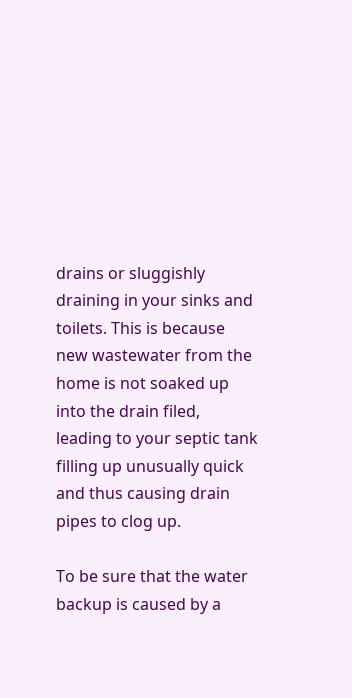drains or sluggishly draining in your sinks and toilets. This is because new wastewater from the home is not soaked up into the drain filed, leading to your septic tank filling up unusually quick and thus causing drain pipes to clog up.

To be sure that the water backup is caused by a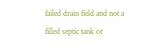failed drain field and not a filled septic tank or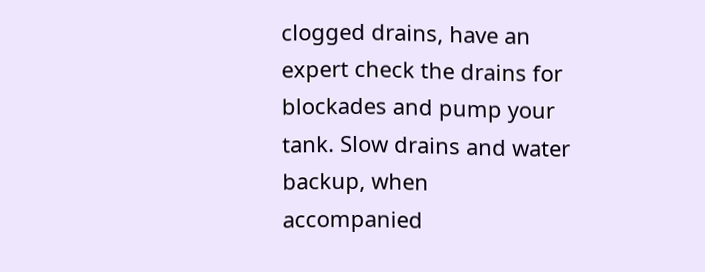clogged drains, have an expert check the drains for blockades and pump your tank. Slow drains and water backup, when accompanied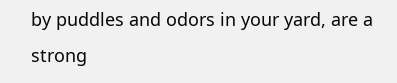by puddles and odors in your yard, are a strong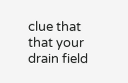clue that that your drain field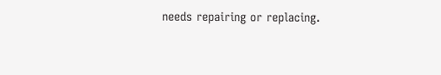needs repairing or replacing.